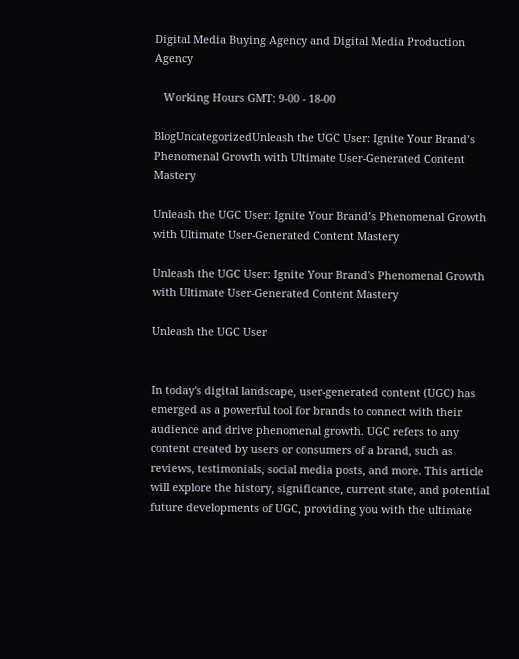Digital Media Buying Agency and Digital Media Production Agency

   Working Hours GMT: 9-00 - 18-00

BlogUncategorizedUnleash the UGC User: Ignite Your Brand’s Phenomenal Growth with Ultimate User-Generated Content Mastery

Unleash the UGC User: Ignite Your Brand’s Phenomenal Growth with Ultimate User-Generated Content Mastery

Unleash the UGC User: Ignite Your Brand's Phenomenal Growth with Ultimate User-Generated Content Mastery

Unleash the UGC User


In today's digital landscape, user-generated content (UGC) has emerged as a powerful tool for brands to connect with their audience and drive phenomenal growth. UGC refers to any content created by users or consumers of a brand, such as reviews, testimonials, social media posts, and more. This article will explore the history, significance, current state, and potential future developments of UGC, providing you with the ultimate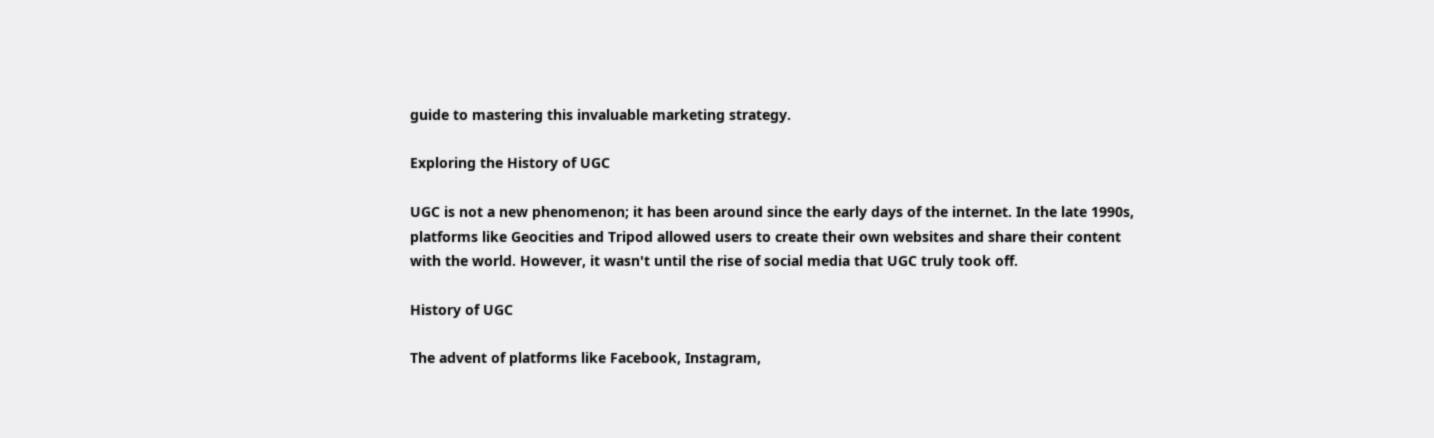guide to mastering this invaluable marketing strategy.

Exploring the History of UGC

UGC is not a new phenomenon; it has been around since the early days of the internet. In the late 1990s, platforms like Geocities and Tripod allowed users to create their own websites and share their content with the world. However, it wasn't until the rise of social media that UGC truly took off.

History of UGC

The advent of platforms like Facebook, Instagram,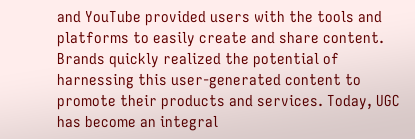and YouTube provided users with the tools and platforms to easily create and share content. Brands quickly realized the potential of harnessing this user-generated content to promote their products and services. Today, UGC has become an integral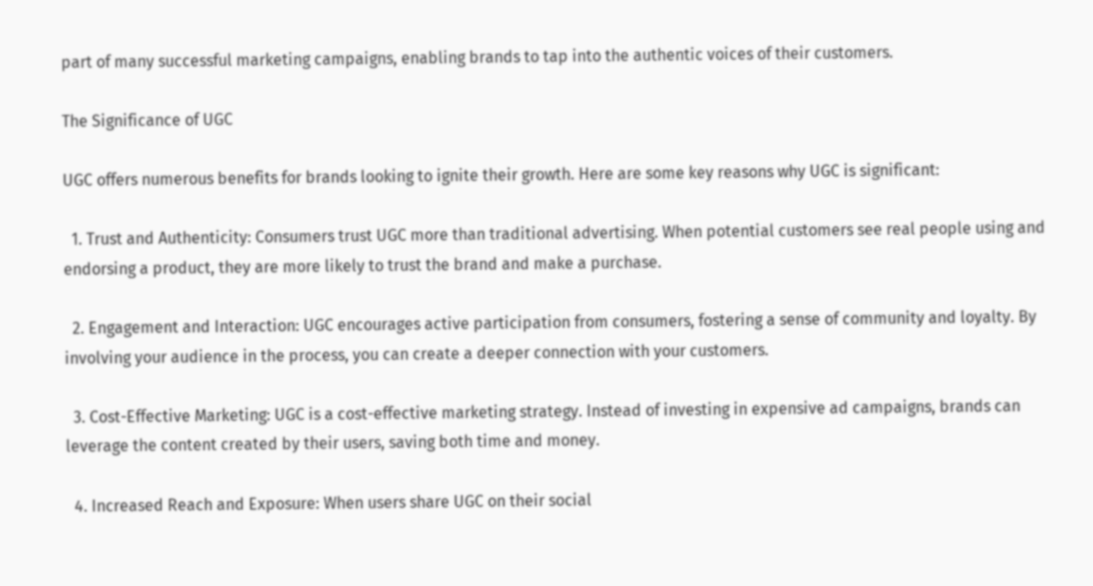part of many successful marketing campaigns, enabling brands to tap into the authentic voices of their customers.

The Significance of UGC

UGC offers numerous benefits for brands looking to ignite their growth. Here are some key reasons why UGC is significant:

  1. Trust and Authenticity: Consumers trust UGC more than traditional advertising. When potential customers see real people using and endorsing a product, they are more likely to trust the brand and make a purchase.

  2. Engagement and Interaction: UGC encourages active participation from consumers, fostering a sense of community and loyalty. By involving your audience in the process, you can create a deeper connection with your customers.

  3. Cost-Effective Marketing: UGC is a cost-effective marketing strategy. Instead of investing in expensive ad campaigns, brands can leverage the content created by their users, saving both time and money.

  4. Increased Reach and Exposure: When users share UGC on their social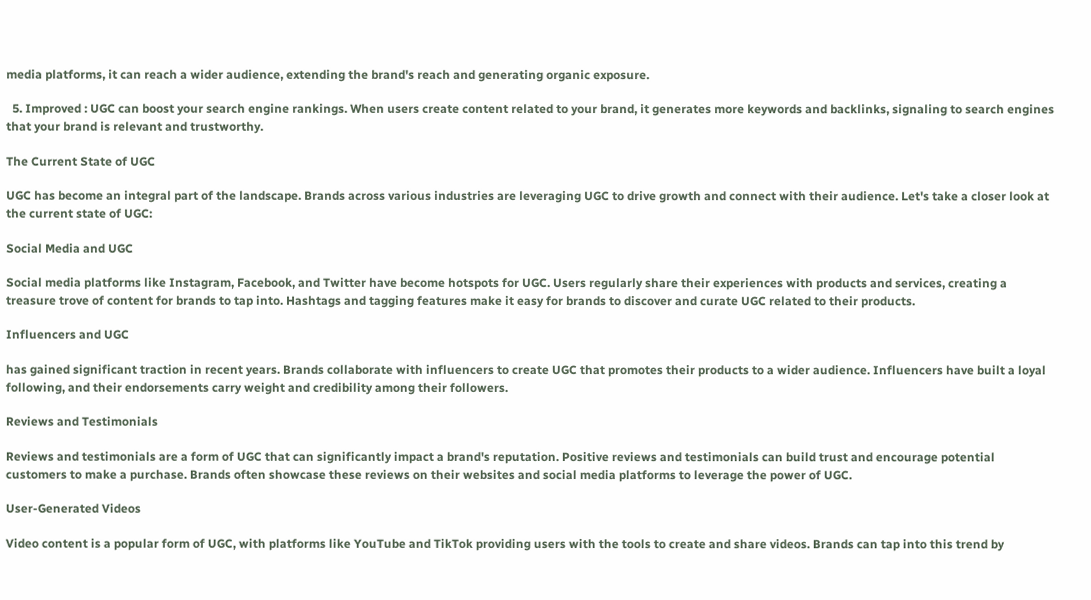media platforms, it can reach a wider audience, extending the brand's reach and generating organic exposure.

  5. Improved : UGC can boost your search engine rankings. When users create content related to your brand, it generates more keywords and backlinks, signaling to search engines that your brand is relevant and trustworthy.

The Current State of UGC

UGC has become an integral part of the landscape. Brands across various industries are leveraging UGC to drive growth and connect with their audience. Let's take a closer look at the current state of UGC:

Social Media and UGC

Social media platforms like Instagram, Facebook, and Twitter have become hotspots for UGC. Users regularly share their experiences with products and services, creating a treasure trove of content for brands to tap into. Hashtags and tagging features make it easy for brands to discover and curate UGC related to their products.

Influencers and UGC

has gained significant traction in recent years. Brands collaborate with influencers to create UGC that promotes their products to a wider audience. Influencers have built a loyal following, and their endorsements carry weight and credibility among their followers.

Reviews and Testimonials

Reviews and testimonials are a form of UGC that can significantly impact a brand's reputation. Positive reviews and testimonials can build trust and encourage potential customers to make a purchase. Brands often showcase these reviews on their websites and social media platforms to leverage the power of UGC.

User-Generated Videos

Video content is a popular form of UGC, with platforms like YouTube and TikTok providing users with the tools to create and share videos. Brands can tap into this trend by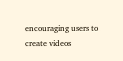encouraging users to create videos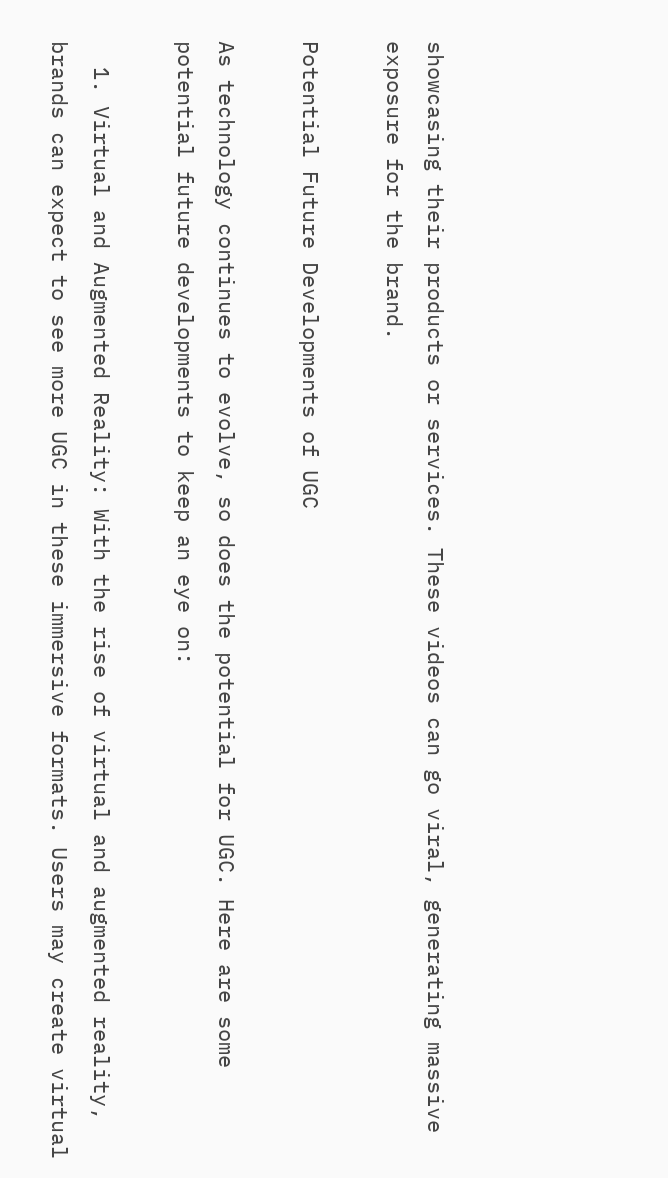showcasing their products or services. These videos can go viral, generating massive exposure for the brand.

Potential Future Developments of UGC

As technology continues to evolve, so does the potential for UGC. Here are some potential future developments to keep an eye on:

  1. Virtual and Augmented Reality: With the rise of virtual and augmented reality, brands can expect to see more UGC in these immersive formats. Users may create virtual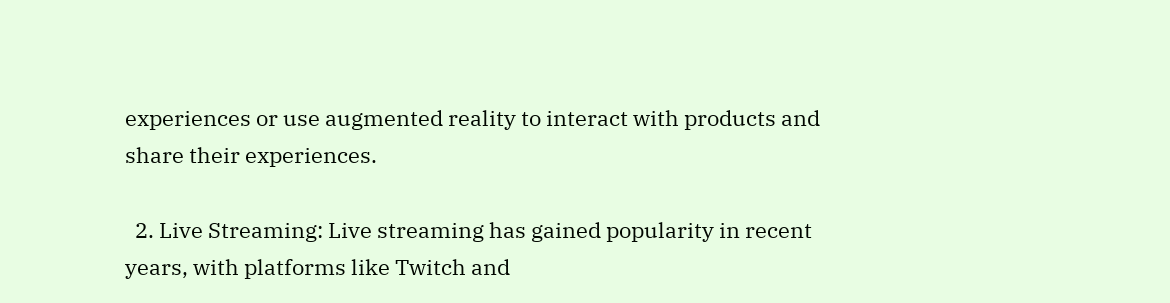experiences or use augmented reality to interact with products and share their experiences.

  2. Live Streaming: Live streaming has gained popularity in recent years, with platforms like Twitch and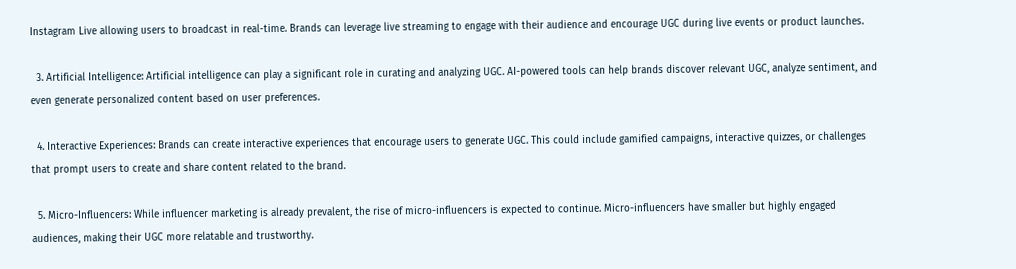Instagram Live allowing users to broadcast in real-time. Brands can leverage live streaming to engage with their audience and encourage UGC during live events or product launches.

  3. Artificial Intelligence: Artificial intelligence can play a significant role in curating and analyzing UGC. AI-powered tools can help brands discover relevant UGC, analyze sentiment, and even generate personalized content based on user preferences.

  4. Interactive Experiences: Brands can create interactive experiences that encourage users to generate UGC. This could include gamified campaigns, interactive quizzes, or challenges that prompt users to create and share content related to the brand.

  5. Micro-Influencers: While influencer marketing is already prevalent, the rise of micro-influencers is expected to continue. Micro-influencers have smaller but highly engaged audiences, making their UGC more relatable and trustworthy.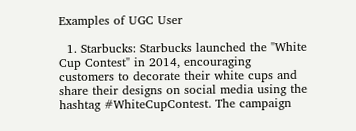Examples of UGC User

  1. Starbucks: Starbucks launched the "White Cup Contest" in 2014, encouraging customers to decorate their white cups and share their designs on social media using the hashtag #WhiteCupContest. The campaign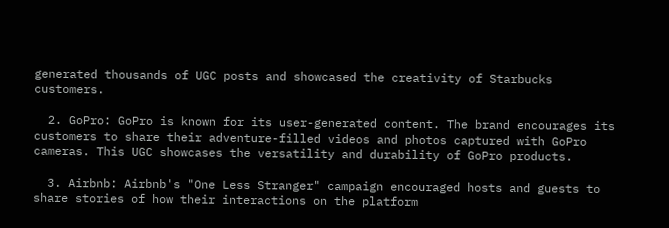generated thousands of UGC posts and showcased the creativity of Starbucks customers.

  2. GoPro: GoPro is known for its user-generated content. The brand encourages its customers to share their adventure-filled videos and photos captured with GoPro cameras. This UGC showcases the versatility and durability of GoPro products.

  3. Airbnb: Airbnb's "One Less Stranger" campaign encouraged hosts and guests to share stories of how their interactions on the platform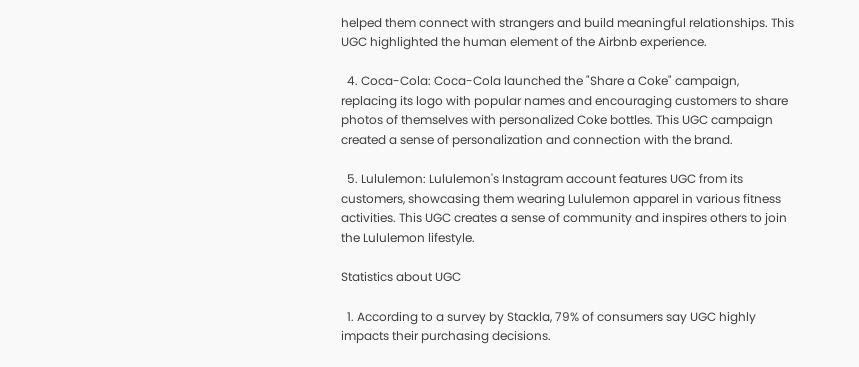helped them connect with strangers and build meaningful relationships. This UGC highlighted the human element of the Airbnb experience.

  4. Coca-Cola: Coca-Cola launched the "Share a Coke" campaign, replacing its logo with popular names and encouraging customers to share photos of themselves with personalized Coke bottles. This UGC campaign created a sense of personalization and connection with the brand.

  5. Lululemon: Lululemon's Instagram account features UGC from its customers, showcasing them wearing Lululemon apparel in various fitness activities. This UGC creates a sense of community and inspires others to join the Lululemon lifestyle.

Statistics about UGC

  1. According to a survey by Stackla, 79% of consumers say UGC highly impacts their purchasing decisions.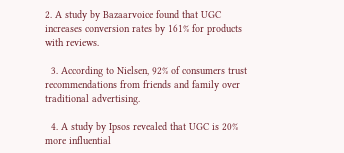2. A study by Bazaarvoice found that UGC increases conversion rates by 161% for products with reviews.

  3. According to Nielsen, 92% of consumers trust recommendations from friends and family over traditional advertising.

  4. A study by Ipsos revealed that UGC is 20% more influential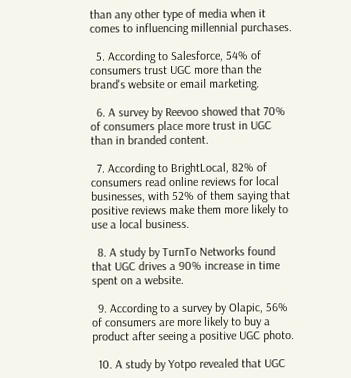than any other type of media when it comes to influencing millennial purchases.

  5. According to Salesforce, 54% of consumers trust UGC more than the brand's website or email marketing.

  6. A survey by Reevoo showed that 70% of consumers place more trust in UGC than in branded content.

  7. According to BrightLocal, 82% of consumers read online reviews for local businesses, with 52% of them saying that positive reviews make them more likely to use a local business.

  8. A study by TurnTo Networks found that UGC drives a 90% increase in time spent on a website.

  9. According to a survey by Olapic, 56% of consumers are more likely to buy a product after seeing a positive UGC photo.

  10. A study by Yotpo revealed that UGC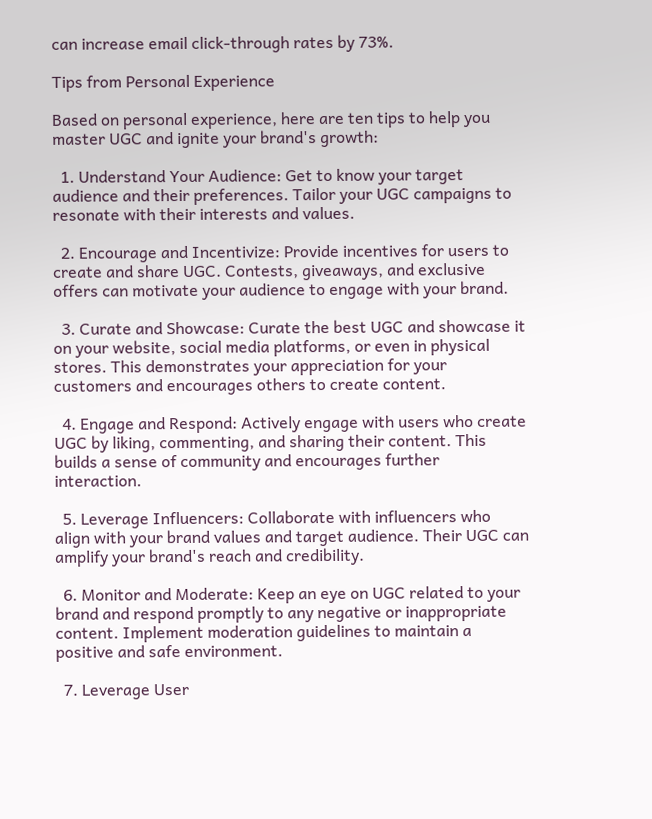can increase email click-through rates by 73%.

Tips from Personal Experience

Based on personal experience, here are ten tips to help you master UGC and ignite your brand's growth:

  1. Understand Your Audience: Get to know your target audience and their preferences. Tailor your UGC campaigns to resonate with their interests and values.

  2. Encourage and Incentivize: Provide incentives for users to create and share UGC. Contests, giveaways, and exclusive offers can motivate your audience to engage with your brand.

  3. Curate and Showcase: Curate the best UGC and showcase it on your website, social media platforms, or even in physical stores. This demonstrates your appreciation for your customers and encourages others to create content.

  4. Engage and Respond: Actively engage with users who create UGC by liking, commenting, and sharing their content. This builds a sense of community and encourages further interaction.

  5. Leverage Influencers: Collaborate with influencers who align with your brand values and target audience. Their UGC can amplify your brand's reach and credibility.

  6. Monitor and Moderate: Keep an eye on UGC related to your brand and respond promptly to any negative or inappropriate content. Implement moderation guidelines to maintain a positive and safe environment.

  7. Leverage User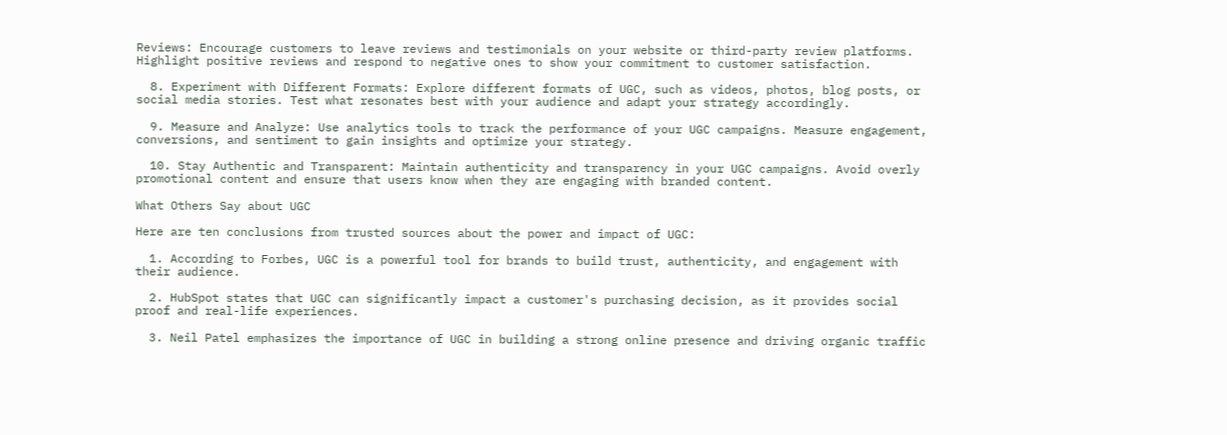Reviews: Encourage customers to leave reviews and testimonials on your website or third-party review platforms. Highlight positive reviews and respond to negative ones to show your commitment to customer satisfaction.

  8. Experiment with Different Formats: Explore different formats of UGC, such as videos, photos, blog posts, or social media stories. Test what resonates best with your audience and adapt your strategy accordingly.

  9. Measure and Analyze: Use analytics tools to track the performance of your UGC campaigns. Measure engagement, conversions, and sentiment to gain insights and optimize your strategy.

  10. Stay Authentic and Transparent: Maintain authenticity and transparency in your UGC campaigns. Avoid overly promotional content and ensure that users know when they are engaging with branded content.

What Others Say about UGC

Here are ten conclusions from trusted sources about the power and impact of UGC:

  1. According to Forbes, UGC is a powerful tool for brands to build trust, authenticity, and engagement with their audience.

  2. HubSpot states that UGC can significantly impact a customer's purchasing decision, as it provides social proof and real-life experiences.

  3. Neil Patel emphasizes the importance of UGC in building a strong online presence and driving organic traffic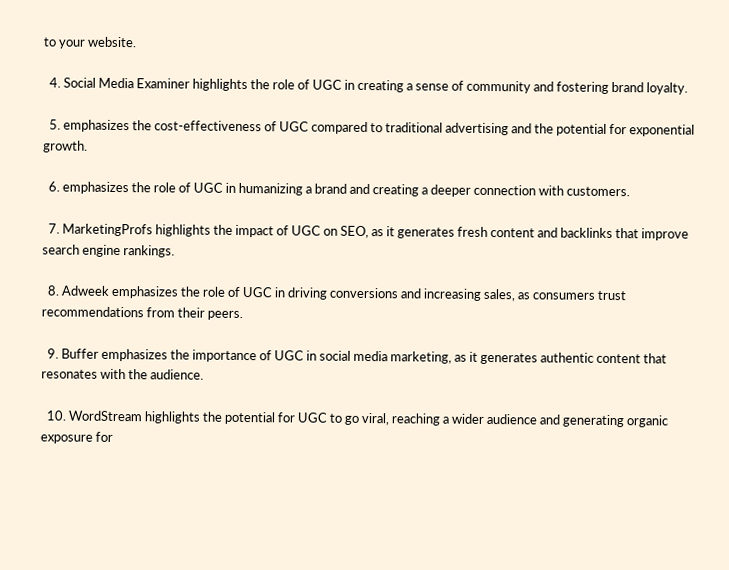to your website.

  4. Social Media Examiner highlights the role of UGC in creating a sense of community and fostering brand loyalty.

  5. emphasizes the cost-effectiveness of UGC compared to traditional advertising and the potential for exponential growth.

  6. emphasizes the role of UGC in humanizing a brand and creating a deeper connection with customers.

  7. MarketingProfs highlights the impact of UGC on SEO, as it generates fresh content and backlinks that improve search engine rankings.

  8. Adweek emphasizes the role of UGC in driving conversions and increasing sales, as consumers trust recommendations from their peers.

  9. Buffer emphasizes the importance of UGC in social media marketing, as it generates authentic content that resonates with the audience.

  10. WordStream highlights the potential for UGC to go viral, reaching a wider audience and generating organic exposure for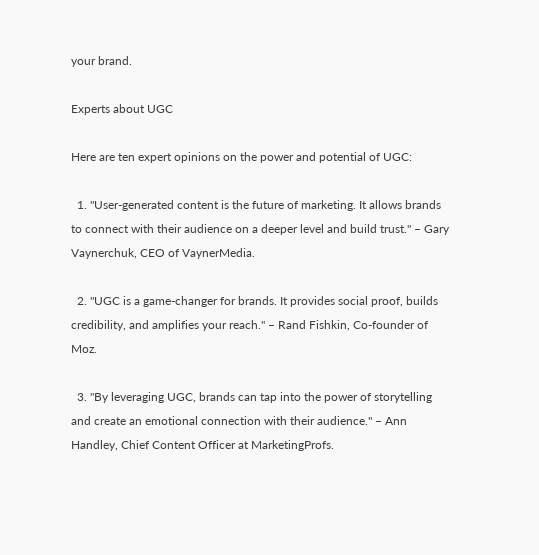your brand.

Experts about UGC

Here are ten expert opinions on the power and potential of UGC:

  1. "User-generated content is the future of marketing. It allows brands to connect with their audience on a deeper level and build trust." – Gary Vaynerchuk, CEO of VaynerMedia.

  2. "UGC is a game-changer for brands. It provides social proof, builds credibility, and amplifies your reach." – Rand Fishkin, Co-founder of Moz.

  3. "By leveraging UGC, brands can tap into the power of storytelling and create an emotional connection with their audience." – Ann Handley, Chief Content Officer at MarketingProfs.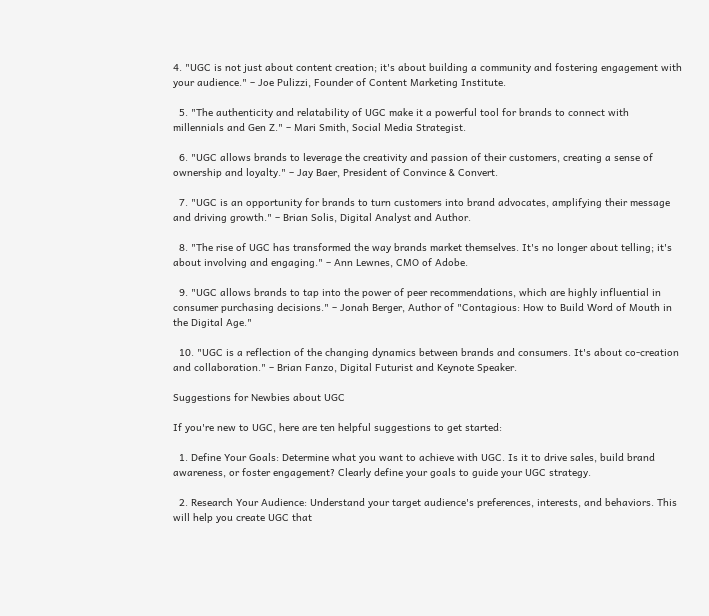4. "UGC is not just about content creation; it's about building a community and fostering engagement with your audience." – Joe Pulizzi, Founder of Content Marketing Institute.

  5. "The authenticity and relatability of UGC make it a powerful tool for brands to connect with millennials and Gen Z." – Mari Smith, Social Media Strategist.

  6. "UGC allows brands to leverage the creativity and passion of their customers, creating a sense of ownership and loyalty." – Jay Baer, President of Convince & Convert.

  7. "UGC is an opportunity for brands to turn customers into brand advocates, amplifying their message and driving growth." – Brian Solis, Digital Analyst and Author.

  8. "The rise of UGC has transformed the way brands market themselves. It's no longer about telling; it's about involving and engaging." – Ann Lewnes, CMO of Adobe.

  9. "UGC allows brands to tap into the power of peer recommendations, which are highly influential in consumer purchasing decisions." – Jonah Berger, Author of "Contagious: How to Build Word of Mouth in the Digital Age."

  10. "UGC is a reflection of the changing dynamics between brands and consumers. It's about co-creation and collaboration." – Brian Fanzo, Digital Futurist and Keynote Speaker.

Suggestions for Newbies about UGC

If you're new to UGC, here are ten helpful suggestions to get started:

  1. Define Your Goals: Determine what you want to achieve with UGC. Is it to drive sales, build brand awareness, or foster engagement? Clearly define your goals to guide your UGC strategy.

  2. Research Your Audience: Understand your target audience's preferences, interests, and behaviors. This will help you create UGC that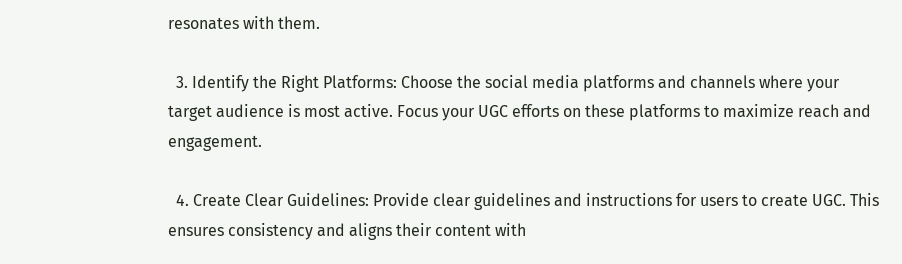resonates with them.

  3. Identify the Right Platforms: Choose the social media platforms and channels where your target audience is most active. Focus your UGC efforts on these platforms to maximize reach and engagement.

  4. Create Clear Guidelines: Provide clear guidelines and instructions for users to create UGC. This ensures consistency and aligns their content with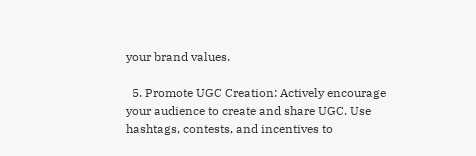your brand values.

  5. Promote UGC Creation: Actively encourage your audience to create and share UGC. Use hashtags, contests, and incentives to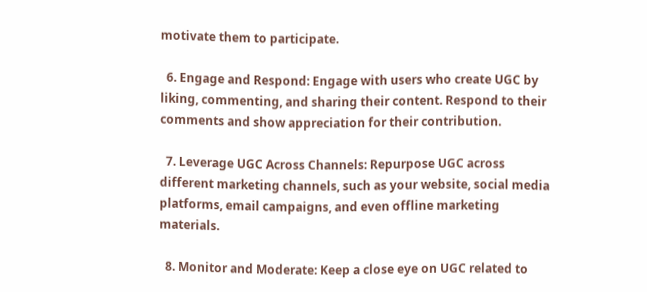motivate them to participate.

  6. Engage and Respond: Engage with users who create UGC by liking, commenting, and sharing their content. Respond to their comments and show appreciation for their contribution.

  7. Leverage UGC Across Channels: Repurpose UGC across different marketing channels, such as your website, social media platforms, email campaigns, and even offline marketing materials.

  8. Monitor and Moderate: Keep a close eye on UGC related to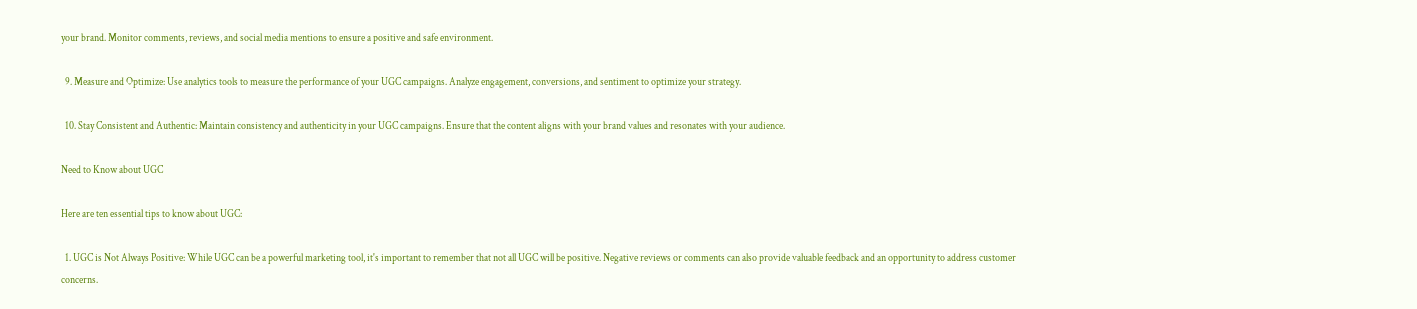your brand. Monitor comments, reviews, and social media mentions to ensure a positive and safe environment.

  9. Measure and Optimize: Use analytics tools to measure the performance of your UGC campaigns. Analyze engagement, conversions, and sentiment to optimize your strategy.

  10. Stay Consistent and Authentic: Maintain consistency and authenticity in your UGC campaigns. Ensure that the content aligns with your brand values and resonates with your audience.

Need to Know about UGC

Here are ten essential tips to know about UGC:

  1. UGC is Not Always Positive: While UGC can be a powerful marketing tool, it's important to remember that not all UGC will be positive. Negative reviews or comments can also provide valuable feedback and an opportunity to address customer concerns.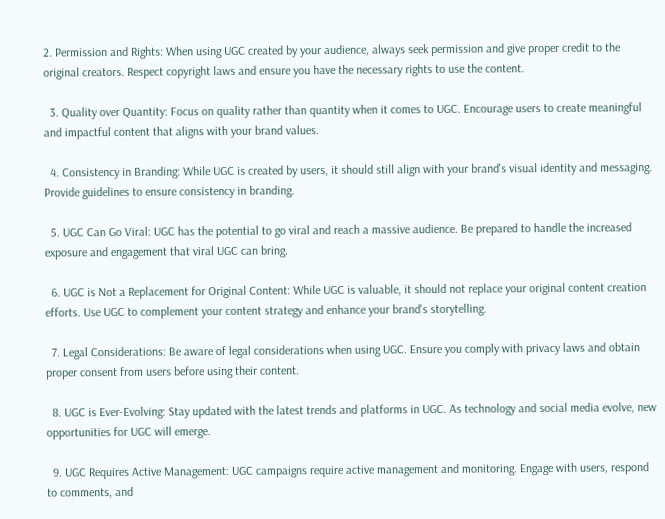2. Permission and Rights: When using UGC created by your audience, always seek permission and give proper credit to the original creators. Respect copyright laws and ensure you have the necessary rights to use the content.

  3. Quality over Quantity: Focus on quality rather than quantity when it comes to UGC. Encourage users to create meaningful and impactful content that aligns with your brand values.

  4. Consistency in Branding: While UGC is created by users, it should still align with your brand's visual identity and messaging. Provide guidelines to ensure consistency in branding.

  5. UGC Can Go Viral: UGC has the potential to go viral and reach a massive audience. Be prepared to handle the increased exposure and engagement that viral UGC can bring.

  6. UGC is Not a Replacement for Original Content: While UGC is valuable, it should not replace your original content creation efforts. Use UGC to complement your content strategy and enhance your brand's storytelling.

  7. Legal Considerations: Be aware of legal considerations when using UGC. Ensure you comply with privacy laws and obtain proper consent from users before using their content.

  8. UGC is Ever-Evolving: Stay updated with the latest trends and platforms in UGC. As technology and social media evolve, new opportunities for UGC will emerge.

  9. UGC Requires Active Management: UGC campaigns require active management and monitoring. Engage with users, respond to comments, and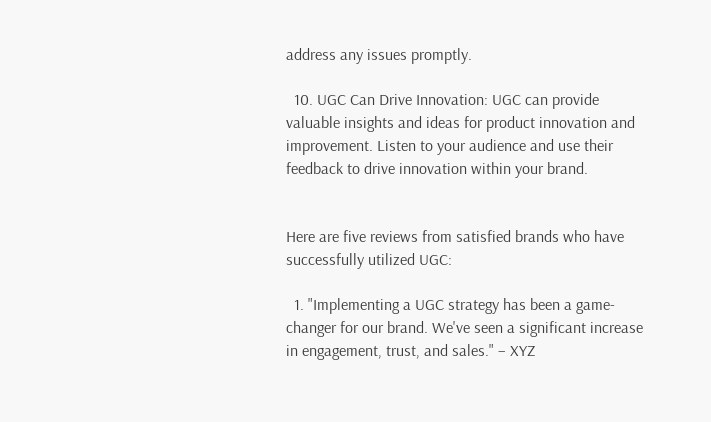address any issues promptly.

  10. UGC Can Drive Innovation: UGC can provide valuable insights and ideas for product innovation and improvement. Listen to your audience and use their feedback to drive innovation within your brand.


Here are five reviews from satisfied brands who have successfully utilized UGC:

  1. "Implementing a UGC strategy has been a game-changer for our brand. We've seen a significant increase in engagement, trust, and sales." – XYZ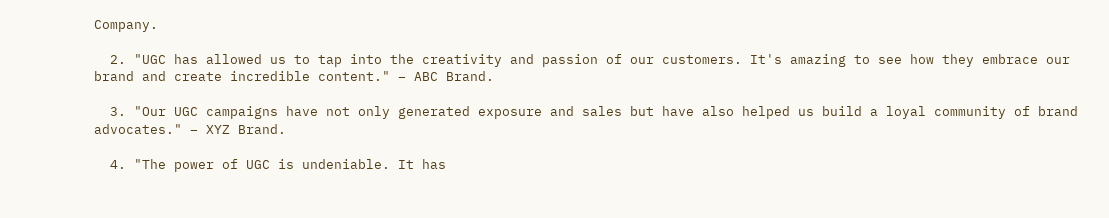Company.

  2. "UGC has allowed us to tap into the creativity and passion of our customers. It's amazing to see how they embrace our brand and create incredible content." – ABC Brand.

  3. "Our UGC campaigns have not only generated exposure and sales but have also helped us build a loyal community of brand advocates." – XYZ Brand.

  4. "The power of UGC is undeniable. It has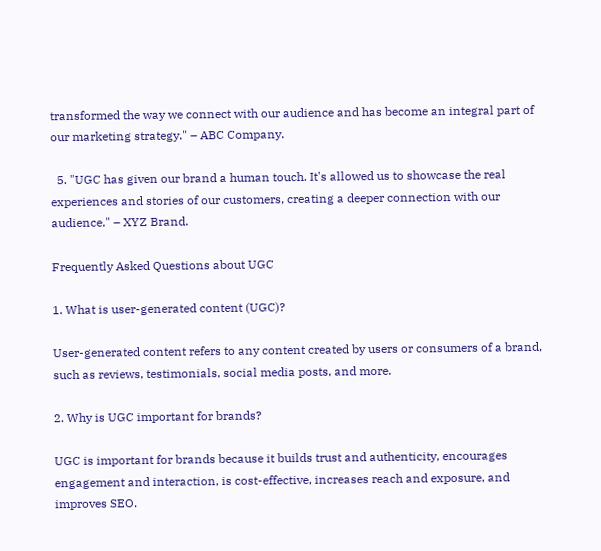transformed the way we connect with our audience and has become an integral part of our marketing strategy." – ABC Company.

  5. "UGC has given our brand a human touch. It's allowed us to showcase the real experiences and stories of our customers, creating a deeper connection with our audience." – XYZ Brand.

Frequently Asked Questions about UGC

1. What is user-generated content (UGC)?

User-generated content refers to any content created by users or consumers of a brand, such as reviews, testimonials, social media posts, and more.

2. Why is UGC important for brands?

UGC is important for brands because it builds trust and authenticity, encourages engagement and interaction, is cost-effective, increases reach and exposure, and improves SEO.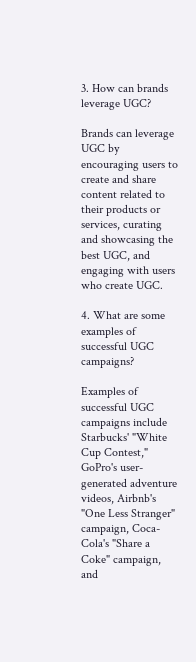3. How can brands leverage UGC?

Brands can leverage UGC by encouraging users to create and share content related to their products or services, curating and showcasing the best UGC, and engaging with users who create UGC.

4. What are some examples of successful UGC campaigns?

Examples of successful UGC campaigns include Starbucks' "White Cup Contest," GoPro's user-generated adventure videos, Airbnb's "One Less Stranger" campaign, Coca-Cola's "Share a Coke" campaign, and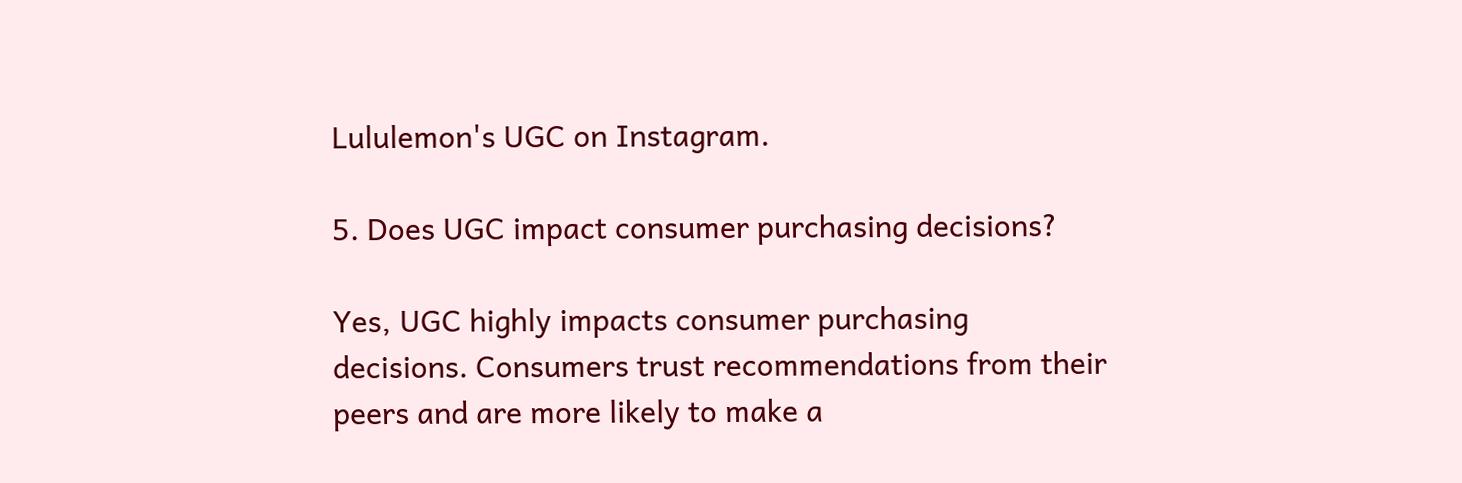Lululemon's UGC on Instagram.

5. Does UGC impact consumer purchasing decisions?

Yes, UGC highly impacts consumer purchasing decisions. Consumers trust recommendations from their peers and are more likely to make a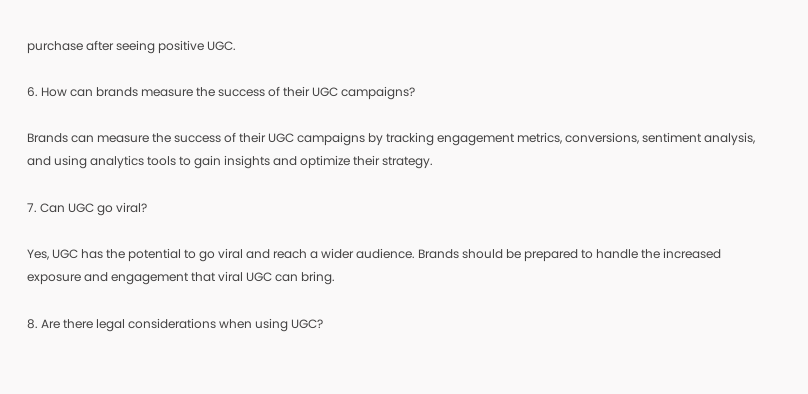purchase after seeing positive UGC.

6. How can brands measure the success of their UGC campaigns?

Brands can measure the success of their UGC campaigns by tracking engagement metrics, conversions, sentiment analysis, and using analytics tools to gain insights and optimize their strategy.

7. Can UGC go viral?

Yes, UGC has the potential to go viral and reach a wider audience. Brands should be prepared to handle the increased exposure and engagement that viral UGC can bring.

8. Are there legal considerations when using UGC?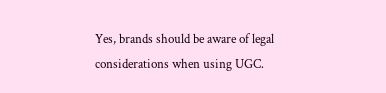Yes, brands should be aware of legal considerations when using UGC.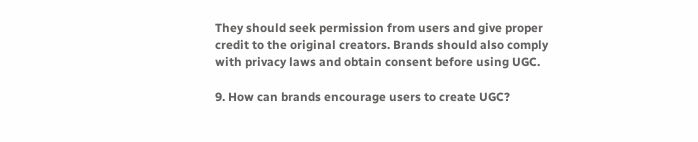They should seek permission from users and give proper credit to the original creators. Brands should also comply with privacy laws and obtain consent before using UGC.

9. How can brands encourage users to create UGC?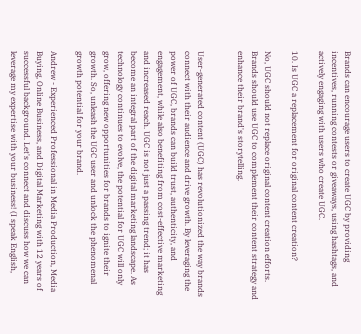Brands can encourage users to create UGC by providing incentives, running contests or giveaways, using hashtags, and actively engaging with users who create UGC.

10. Is UGC a replacement for original content creation?

No, UGC should not replace original content creation efforts. Brands should use UGC to complement their content strategy and enhance their brand's storytelling.


User-generated content (UGC) has revolutionized the way brands connect with their audience and drive growth. By leveraging the power of UGC, brands can build trust, authenticity, and engagement, while also benefiting from cost-effective marketing and increased reach. UGC is not just a passing trend; it has become an integral part of the digital marketing landscape. As technology continues to evolve, the potential for UGC will only grow, offering new opportunities for brands to ignite their growth. So, unleash the UGC user and unlock the phenomenal growth potential for your brand.

Andrew - Experienced Professional in Media Production, Media Buying, Online Business, and Digital Marketing with 12 years of successful background. Let's connect and discuss how we can leverage my expertise with your business! (I speak English,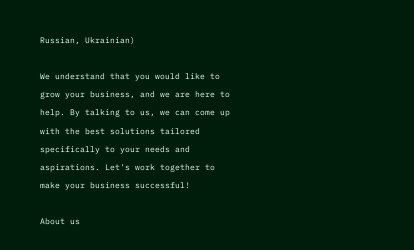Russian, Ukrainian)

We understand that you would like to grow your business, and we are here to help. By talking to us, we can come up with the best solutions tailored specifically to your needs and aspirations. Let's work together to make your business successful!

About us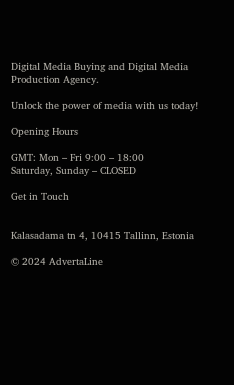Digital Media Buying and Digital Media Production Agency.

Unlock the power of media with us today!

Opening Hours

GMT: Mon – Fri 9:00 – 18:00
Saturday, Sunday – CLOSED

Get in Touch


Kalasadama tn 4, 10415 Tallinn, Estonia

© 2024 AdvertaLine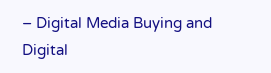– Digital Media Buying and Digital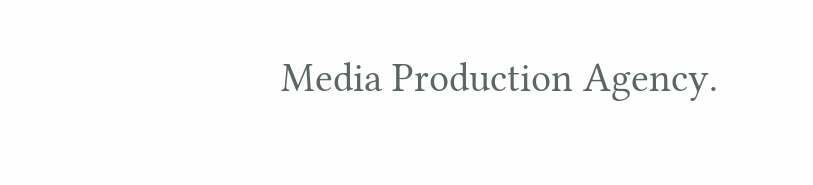Media Production Agency.